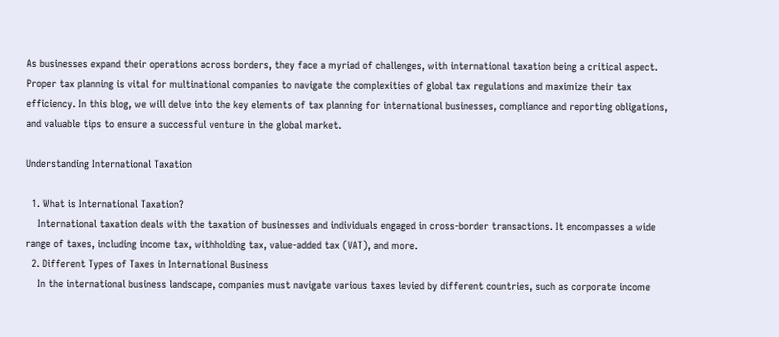As businesses expand their operations across borders, they face a myriad of challenges, with international taxation being a critical aspect. Proper tax planning is vital for multinational companies to navigate the complexities of global tax regulations and maximize their tax efficiency. In this blog, we will delve into the key elements of tax planning for international businesses, compliance and reporting obligations, and valuable tips to ensure a successful venture in the global market.

Understanding International Taxation

  1. What is International Taxation?
    International taxation deals with the taxation of businesses and individuals engaged in cross-border transactions. It encompasses a wide range of taxes, including income tax, withholding tax, value-added tax (VAT), and more.
  2. Different Types of Taxes in International Business
    In the international business landscape, companies must navigate various taxes levied by different countries, such as corporate income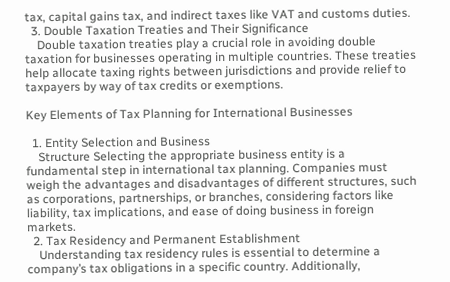tax, capital gains tax, and indirect taxes like VAT and customs duties.
  3. Double Taxation Treaties and Their Significance
    Double taxation treaties play a crucial role in avoiding double taxation for businesses operating in multiple countries. These treaties help allocate taxing rights between jurisdictions and provide relief to taxpayers by way of tax credits or exemptions.

Key Elements of Tax Planning for International Businesses

  1. Entity Selection and Business
    Structure Selecting the appropriate business entity is a fundamental step in international tax planning. Companies must weigh the advantages and disadvantages of different structures, such as corporations, partnerships, or branches, considering factors like liability, tax implications, and ease of doing business in foreign markets.
  2. Tax Residency and Permanent Establishment
    Understanding tax residency rules is essential to determine a company’s tax obligations in a specific country. Additionally,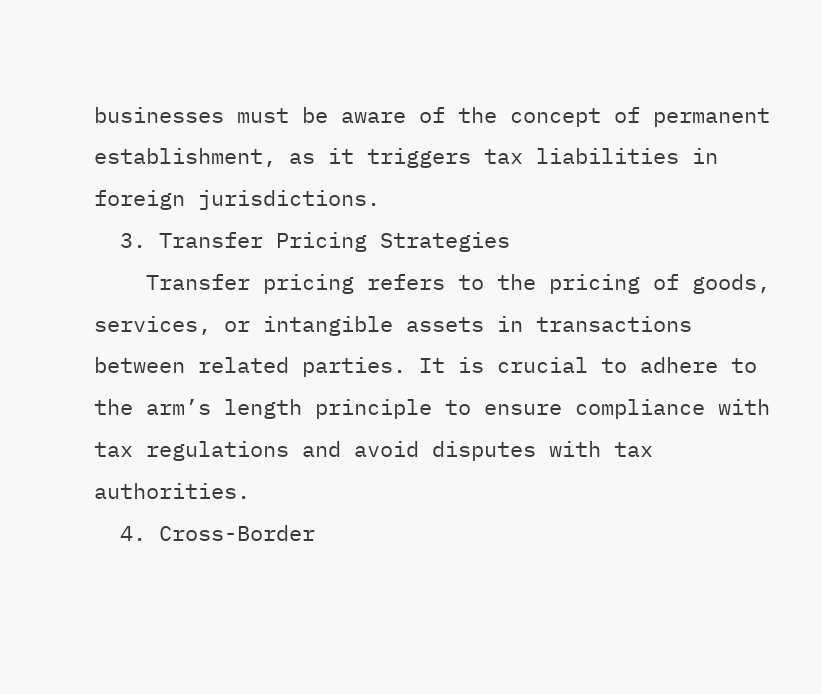businesses must be aware of the concept of permanent establishment, as it triggers tax liabilities in foreign jurisdictions.
  3. Transfer Pricing Strategies
    Transfer pricing refers to the pricing of goods, services, or intangible assets in transactions between related parties. It is crucial to adhere to the arm’s length principle to ensure compliance with tax regulations and avoid disputes with tax authorities.
  4. Cross-Border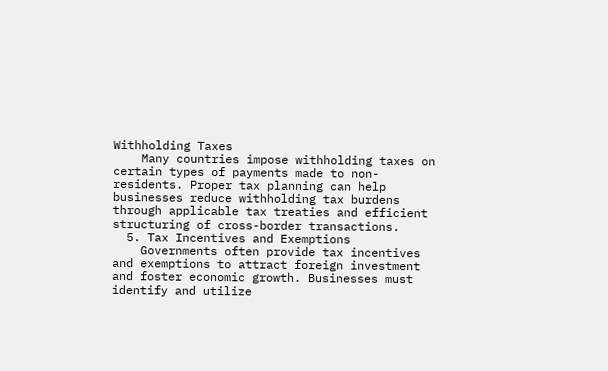Withholding Taxes
    Many countries impose withholding taxes on certain types of payments made to non-residents. Proper tax planning can help businesses reduce withholding tax burdens through applicable tax treaties and efficient structuring of cross-border transactions.
  5. Tax Incentives and Exemptions
    Governments often provide tax incentives and exemptions to attract foreign investment and foster economic growth. Businesses must identify and utilize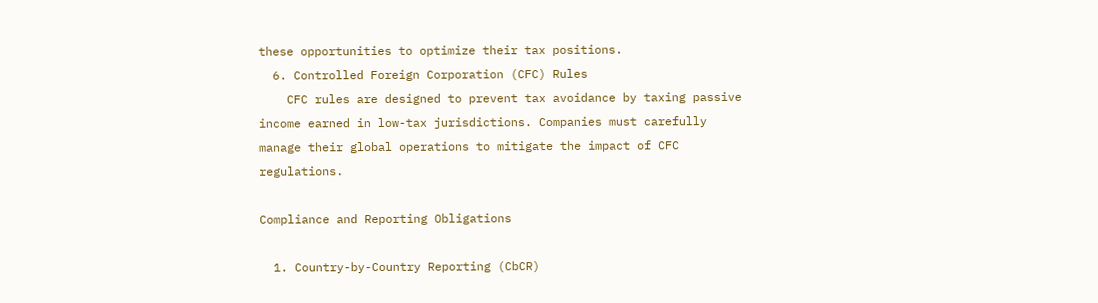these opportunities to optimize their tax positions.
  6. Controlled Foreign Corporation (CFC) Rules
    CFC rules are designed to prevent tax avoidance by taxing passive income earned in low-tax jurisdictions. Companies must carefully manage their global operations to mitigate the impact of CFC regulations.

Compliance and Reporting Obligations

  1. Country-by-Country Reporting (CbCR)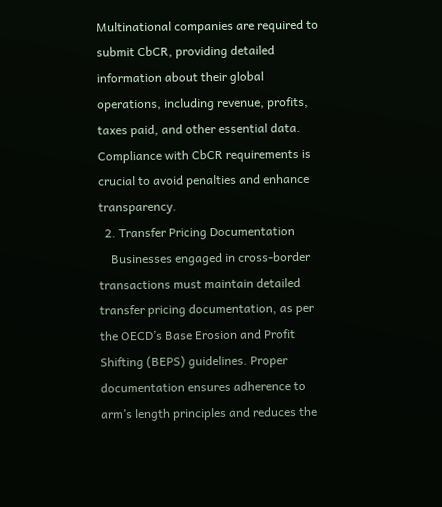Multinational companies are required to submit CbCR, providing detailed information about their global operations, including revenue, profits, taxes paid, and other essential data. Compliance with CbCR requirements is crucial to avoid penalties and enhance transparency.
  2. Transfer Pricing Documentation
    Businesses engaged in cross-border transactions must maintain detailed transfer pricing documentation, as per the OECD’s Base Erosion and Profit Shifting (BEPS) guidelines. Proper documentation ensures adherence to arm’s length principles and reduces the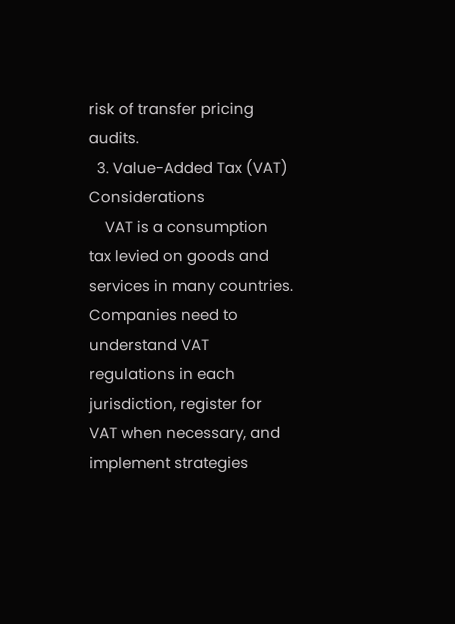risk of transfer pricing audits.
  3. Value-Added Tax (VAT) Considerations
    VAT is a consumption tax levied on goods and services in many countries. Companies need to understand VAT regulations in each jurisdiction, register for VAT when necessary, and implement strategies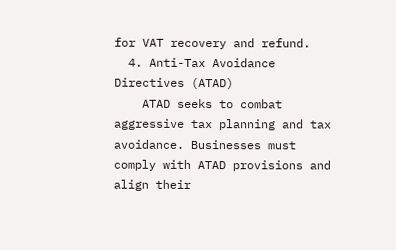for VAT recovery and refund.
  4. Anti-Tax Avoidance Directives (ATAD)
    ATAD seeks to combat aggressive tax planning and tax avoidance. Businesses must comply with ATAD provisions and align their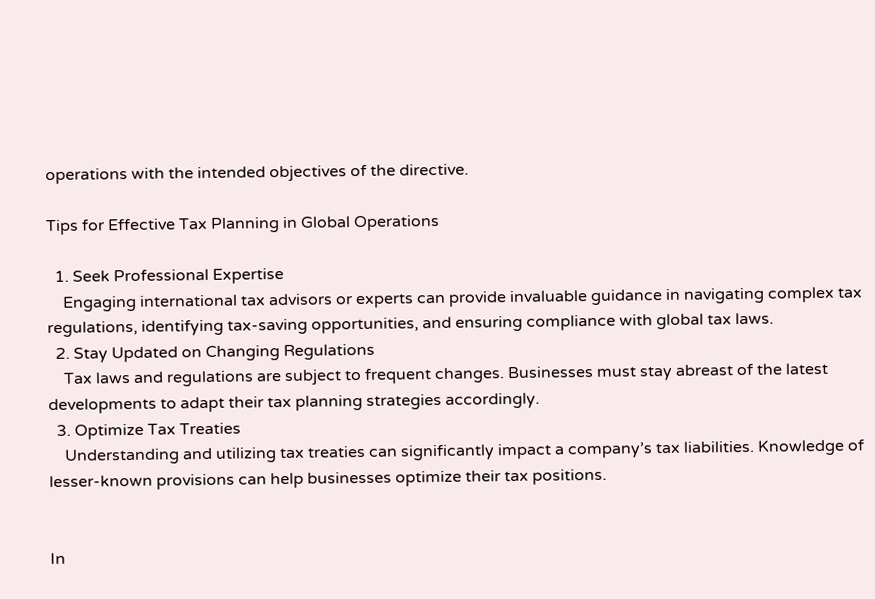operations with the intended objectives of the directive.

Tips for Effective Tax Planning in Global Operations

  1. Seek Professional Expertise
    Engaging international tax advisors or experts can provide invaluable guidance in navigating complex tax regulations, identifying tax-saving opportunities, and ensuring compliance with global tax laws.
  2. Stay Updated on Changing Regulations
    Tax laws and regulations are subject to frequent changes. Businesses must stay abreast of the latest developments to adapt their tax planning strategies accordingly.
  3. Optimize Tax Treaties
    Understanding and utilizing tax treaties can significantly impact a company’s tax liabilities. Knowledge of lesser-known provisions can help businesses optimize their tax positions.


In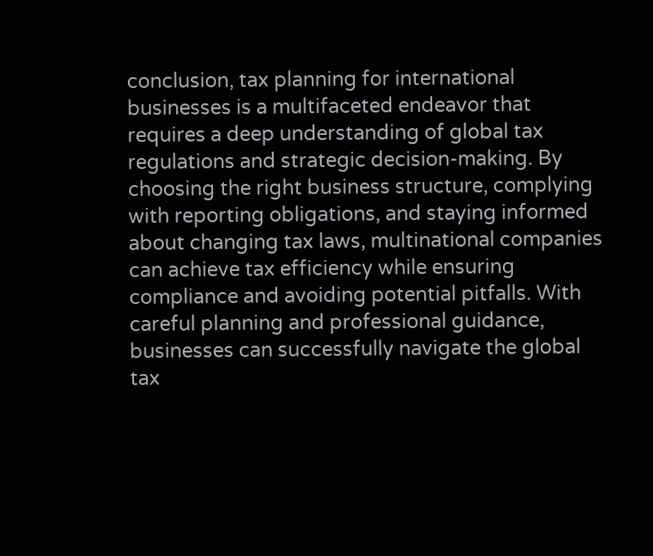conclusion, tax planning for international businesses is a multifaceted endeavor that requires a deep understanding of global tax regulations and strategic decision-making. By choosing the right business structure, complying with reporting obligations, and staying informed about changing tax laws, multinational companies can achieve tax efficiency while ensuring compliance and avoiding potential pitfalls. With careful planning and professional guidance, businesses can successfully navigate the global tax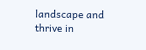landscape and thrive in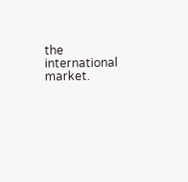the international market.